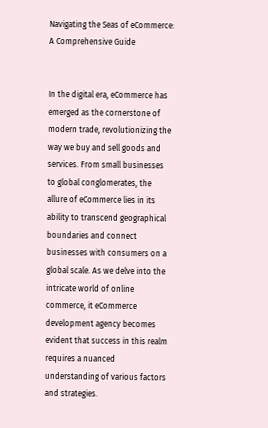Navigating the Seas of eCommerce: A Comprehensive Guide


In the digital era, eCommerce has emerged as the cornerstone of modern trade, revolutionizing the way we buy and sell goods and services. From small businesses to global conglomerates, the allure of eCommerce lies in its ability to transcend geographical boundaries and connect businesses with consumers on a global scale. As we delve into the intricate world of online commerce, it eCommerce development agency becomes evident that success in this realm requires a nuanced understanding of various factors and strategies.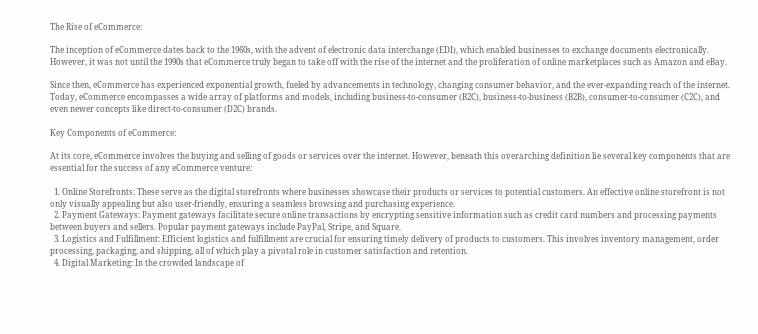The Rise of eCommerce:

The inception of eCommerce dates back to the 1960s, with the advent of electronic data interchange (EDI), which enabled businesses to exchange documents electronically. However, it was not until the 1990s that eCommerce truly began to take off with the rise of the internet and the proliferation of online marketplaces such as Amazon and eBay.

Since then, eCommerce has experienced exponential growth, fueled by advancements in technology, changing consumer behavior, and the ever-expanding reach of the internet. Today, eCommerce encompasses a wide array of platforms and models, including business-to-consumer (B2C), business-to-business (B2B), consumer-to-consumer (C2C), and even newer concepts like direct-to-consumer (D2C) brands.

Key Components of eCommerce:

At its core, eCommerce involves the buying and selling of goods or services over the internet. However, beneath this overarching definition lie several key components that are essential for the success of any eCommerce venture:

  1. Online Storefronts: These serve as the digital storefronts where businesses showcase their products or services to potential customers. An effective online storefront is not only visually appealing but also user-friendly, ensuring a seamless browsing and purchasing experience.
  2. Payment Gateways: Payment gateways facilitate secure online transactions by encrypting sensitive information such as credit card numbers and processing payments between buyers and sellers. Popular payment gateways include PayPal, Stripe, and Square.
  3. Logistics and Fulfillment: Efficient logistics and fulfillment are crucial for ensuring timely delivery of products to customers. This involves inventory management, order processing, packaging, and shipping, all of which play a pivotal role in customer satisfaction and retention.
  4. Digital Marketing: In the crowded landscape of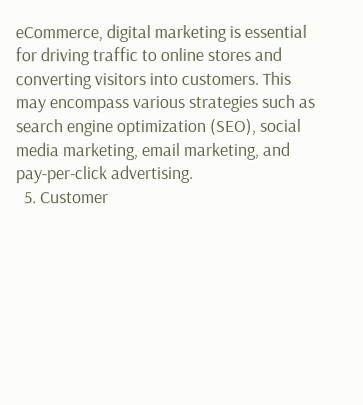eCommerce, digital marketing is essential for driving traffic to online stores and converting visitors into customers. This may encompass various strategies such as search engine optimization (SEO), social media marketing, email marketing, and pay-per-click advertising.
  5. Customer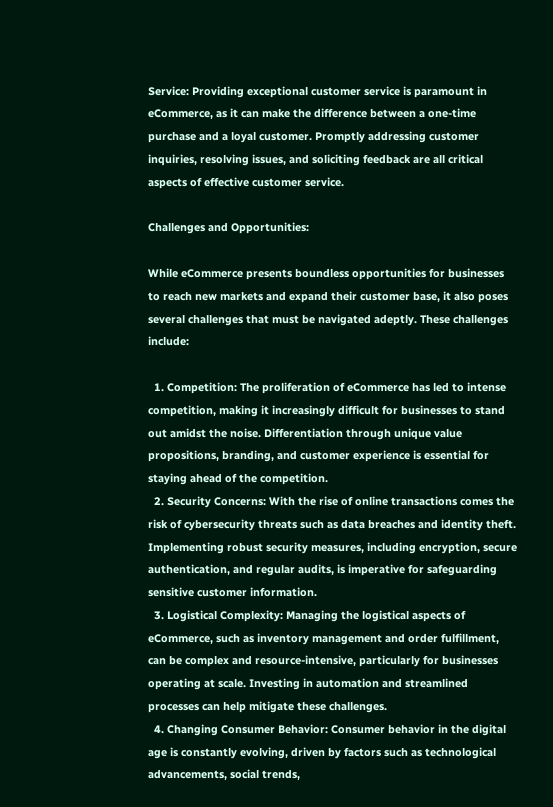Service: Providing exceptional customer service is paramount in eCommerce, as it can make the difference between a one-time purchase and a loyal customer. Promptly addressing customer inquiries, resolving issues, and soliciting feedback are all critical aspects of effective customer service.

Challenges and Opportunities:

While eCommerce presents boundless opportunities for businesses to reach new markets and expand their customer base, it also poses several challenges that must be navigated adeptly. These challenges include:

  1. Competition: The proliferation of eCommerce has led to intense competition, making it increasingly difficult for businesses to stand out amidst the noise. Differentiation through unique value propositions, branding, and customer experience is essential for staying ahead of the competition.
  2. Security Concerns: With the rise of online transactions comes the risk of cybersecurity threats such as data breaches and identity theft. Implementing robust security measures, including encryption, secure authentication, and regular audits, is imperative for safeguarding sensitive customer information.
  3. Logistical Complexity: Managing the logistical aspects of eCommerce, such as inventory management and order fulfillment, can be complex and resource-intensive, particularly for businesses operating at scale. Investing in automation and streamlined processes can help mitigate these challenges.
  4. Changing Consumer Behavior: Consumer behavior in the digital age is constantly evolving, driven by factors such as technological advancements, social trends,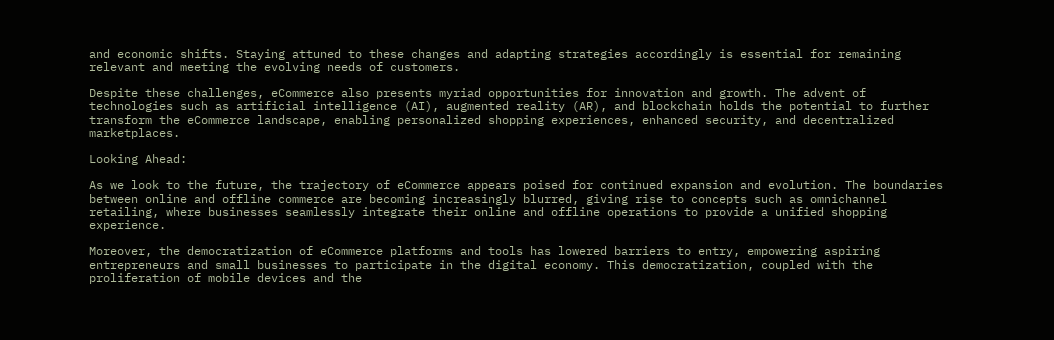and economic shifts. Staying attuned to these changes and adapting strategies accordingly is essential for remaining relevant and meeting the evolving needs of customers.

Despite these challenges, eCommerce also presents myriad opportunities for innovation and growth. The advent of technologies such as artificial intelligence (AI), augmented reality (AR), and blockchain holds the potential to further transform the eCommerce landscape, enabling personalized shopping experiences, enhanced security, and decentralized marketplaces.

Looking Ahead:

As we look to the future, the trajectory of eCommerce appears poised for continued expansion and evolution. The boundaries between online and offline commerce are becoming increasingly blurred, giving rise to concepts such as omnichannel retailing, where businesses seamlessly integrate their online and offline operations to provide a unified shopping experience.

Moreover, the democratization of eCommerce platforms and tools has lowered barriers to entry, empowering aspiring entrepreneurs and small businesses to participate in the digital economy. This democratization, coupled with the proliferation of mobile devices and the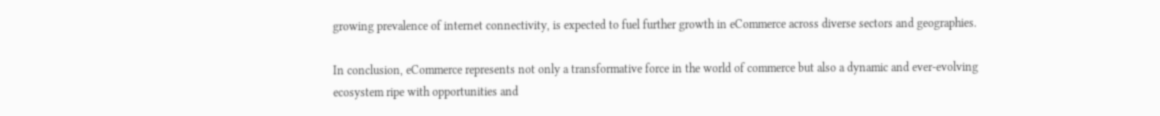growing prevalence of internet connectivity, is expected to fuel further growth in eCommerce across diverse sectors and geographies.

In conclusion, eCommerce represents not only a transformative force in the world of commerce but also a dynamic and ever-evolving ecosystem ripe with opportunities and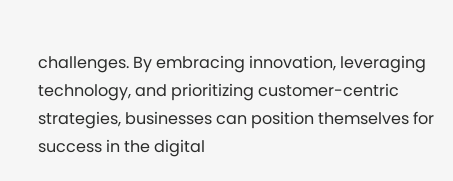challenges. By embracing innovation, leveraging technology, and prioritizing customer-centric strategies, businesses can position themselves for success in the digital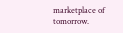marketplace of tomorrow.